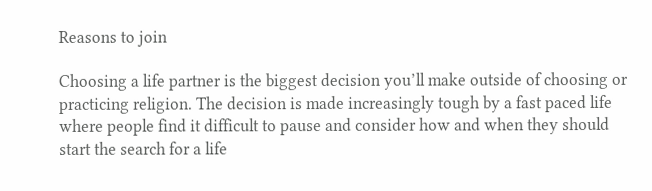Reasons to join

Choosing a life partner is the biggest decision you’ll make outside of choosing or practicing religion. The decision is made increasingly tough by a fast paced life where people find it difficult to pause and consider how and when they should start the search for a life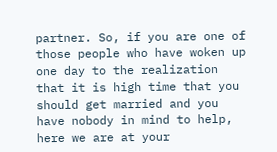partner. So, if you are one of those people who have woken up one day to the realization that it is high time that you should get married and you have nobody in mind to help, here we are at your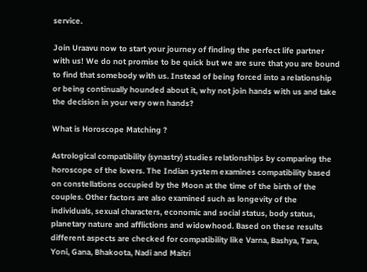service.

Join Uraavu now to start your journey of finding the perfect life partner with us! We do not promise to be quick but we are sure that you are bound to find that somebody with us. Instead of being forced into a relationship or being continually hounded about it, why not join hands with us and take the decision in your very own hands?

What is Horoscope Matching ?

Astrological compatibility (synastry) studies relationships by comparing the horoscope of the lovers. The Indian system examines compatibility based on constellations occupied by the Moon at the time of the birth of the couples. Other factors are also examined such as longevity of the individuals, sexual characters, economic and social status, body status, planetary nature and afflictions and widowhood. Based on these results different aspects are checked for compatibility like Varna, Bashya, Tara, Yoni, Gana, Bhakoota, Nadi and Maitri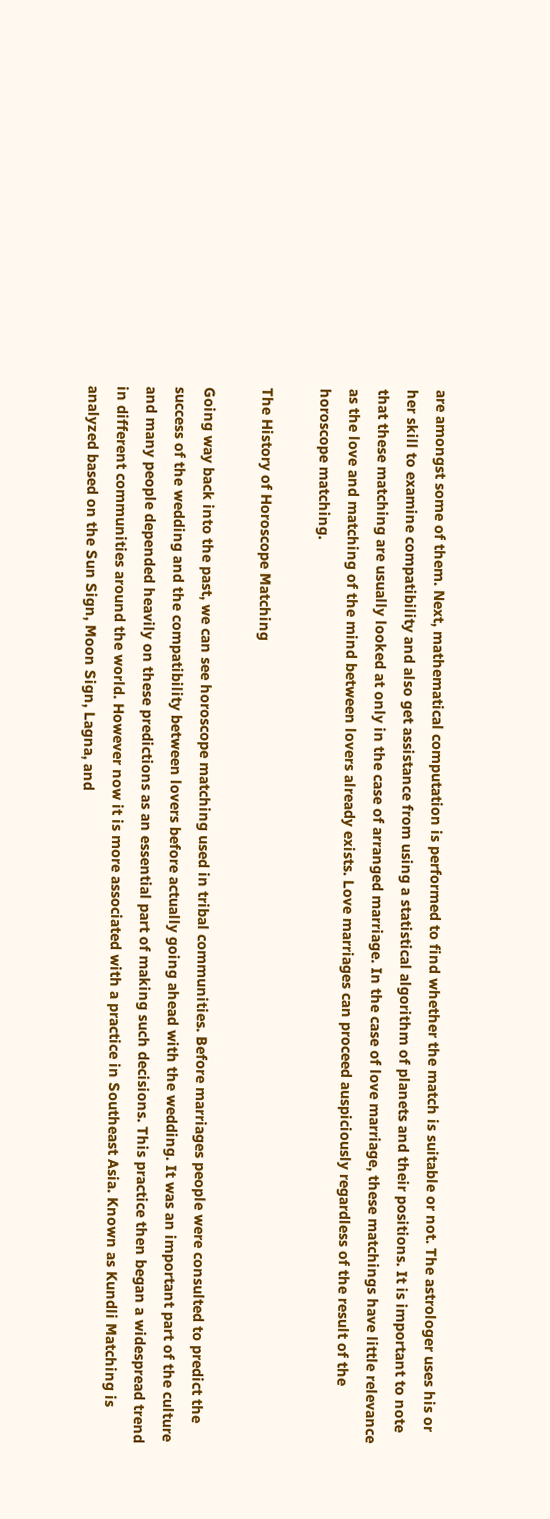are amongst some of them. Next, mathematical computation is performed to find whether the match is suitable or not. The astrologer uses his or her skill to examine compatibility and also get assistance from using a statistical algorithm of planets and their positions. It is important to note that these matching are usually looked at only in the case of arranged marriage. In the case of love marriage, these matchings have little relevance as the love and matching of the mind between lovers already exists. Love marriages can proceed auspiciously regardless of the result of the horoscope matching.

The History of Horoscope Matching

Going way back into the past, we can see horoscope matching used in tribal communities. Before marriages people were consulted to predict the success of the wedding and the compatibility between lovers before actually going ahead with the wedding. It was an important part of the culture and many people depended heavily on these predictions as an essential part of making such decisions. This practice then began a widespread trend in different communities around the world. However now it is more associated with a practice in Southeast Asia. Known as Kundli Matching is analyzed based on the Sun Sign, Moon Sign, Lagna, and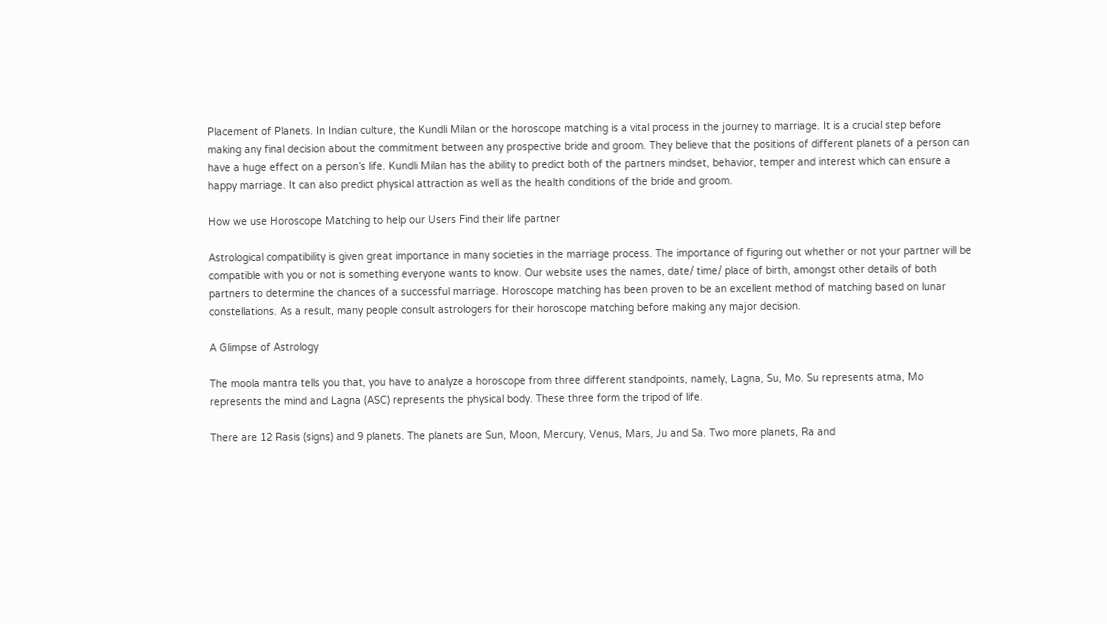Placement of Planets. In Indian culture, the Kundli Milan or the horoscope matching is a vital process in the journey to marriage. It is a crucial step before making any final decision about the commitment between any prospective bride and groom. They believe that the positions of different planets of a person can have a huge effect on a person’s life. Kundli Milan has the ability to predict both of the partners mindset, behavior, temper and interest which can ensure a happy marriage. It can also predict physical attraction as well as the health conditions of the bride and groom.

How we use Horoscope Matching to help our Users Find their life partner

Astrological compatibility is given great importance in many societies in the marriage process. The importance of figuring out whether or not your partner will be compatible with you or not is something everyone wants to know. Our website uses the names, date/ time/ place of birth, amongst other details of both partners to determine the chances of a successful marriage. Horoscope matching has been proven to be an excellent method of matching based on lunar constellations. As a result, many people consult astrologers for their horoscope matching before making any major decision.

A Glimpse of Astrology

The moola mantra tells you that, you have to analyze a horoscope from three different standpoints, namely, Lagna, Su, Mo. Su represents atma, Mo represents the mind and Lagna (ASC) represents the physical body. These three form the tripod of life.

There are 12 Rasis (signs) and 9 planets. The planets are Sun, Moon, Mercury, Venus, Mars, Ju and Sa. Two more planets, Ra and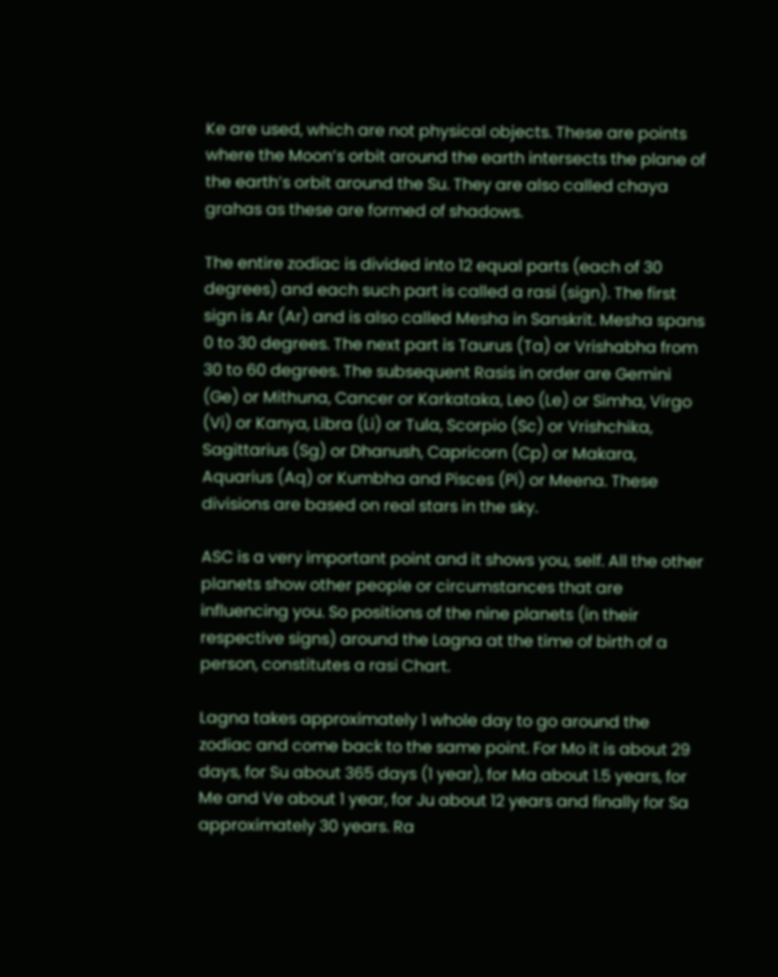Ke are used, which are not physical objects. These are points where the Moon’s orbit around the earth intersects the plane of the earth’s orbit around the Su. They are also called chaya grahas as these are formed of shadows.

The entire zodiac is divided into 12 equal parts (each of 30 degrees) and each such part is called a rasi (sign). The first sign is Ar (Ar) and is also called Mesha in Sanskrit. Mesha spans 0 to 30 degrees. The next part is Taurus (Ta) or Vrishabha from 30 to 60 degrees. The subsequent Rasis in order are Gemini (Ge) or Mithuna, Cancer or Karkataka, Leo (Le) or Simha, Virgo (Vi) or Kanya, Libra (Li) or Tula, Scorpio (Sc) or Vrishchika, Sagittarius (Sg) or Dhanush, Capricorn (Cp) or Makara, Aquarius (Aq) or Kumbha and Pisces (Pi) or Meena. These divisions are based on real stars in the sky.

ASC is a very important point and it shows you, self. All the other planets show other people or circumstances that are influencing you. So positions of the nine planets (in their respective signs) around the Lagna at the time of birth of a person, constitutes a rasi Chart.

Lagna takes approximately 1 whole day to go around the zodiac and come back to the same point. For Mo it is about 29 days, for Su about 365 days (1 year), for Ma about 1.5 years, for Me and Ve about 1 year, for Ju about 12 years and finally for Sa approximately 30 years. Ra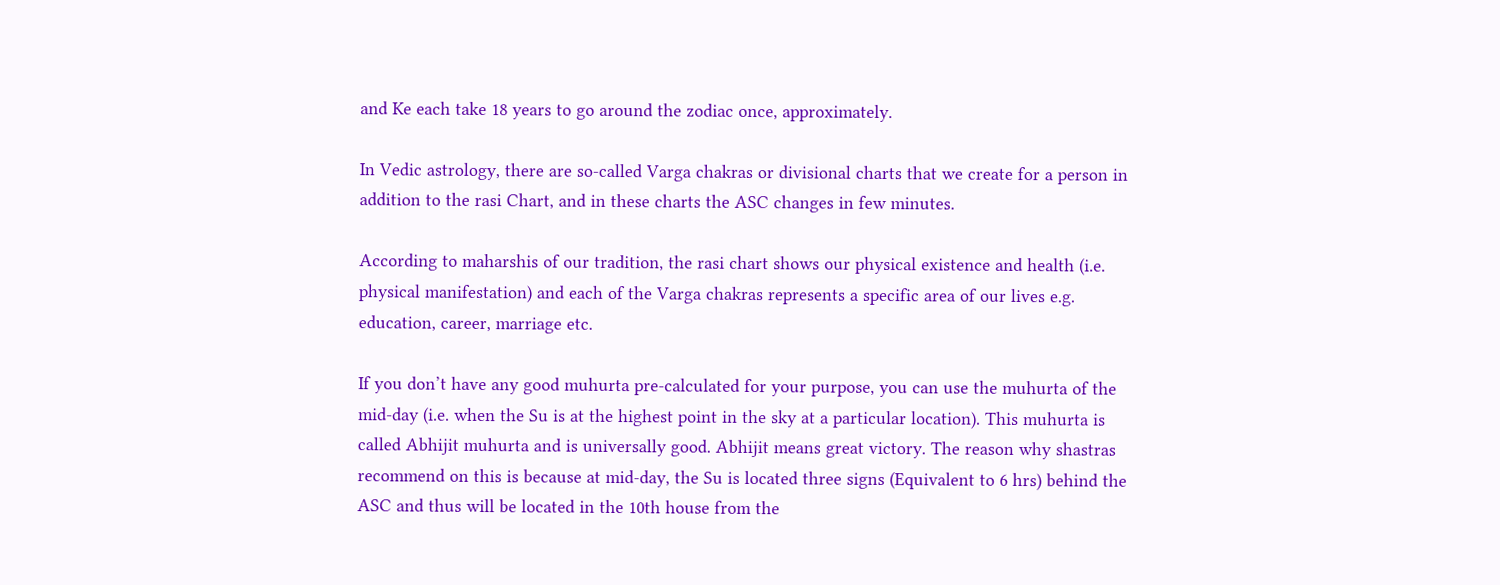and Ke each take 18 years to go around the zodiac once, approximately.

In Vedic astrology, there are so-called Varga chakras or divisional charts that we create for a person in addition to the rasi Chart, and in these charts the ASC changes in few minutes.

According to maharshis of our tradition, the rasi chart shows our physical existence and health (i.e. physical manifestation) and each of the Varga chakras represents a specific area of our lives e.g. education, career, marriage etc.

If you don’t have any good muhurta pre-calculated for your purpose, you can use the muhurta of the mid-day (i.e. when the Su is at the highest point in the sky at a particular location). This muhurta is called Abhijit muhurta and is universally good. Abhijit means great victory. The reason why shastras recommend on this is because at mid-day, the Su is located three signs (Equivalent to 6 hrs) behind the ASC and thus will be located in the 10th house from the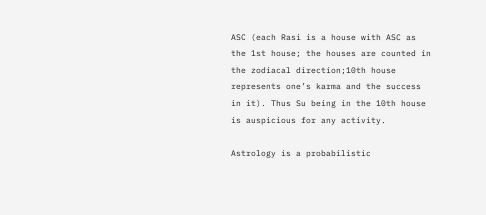ASC (each Rasi is a house with ASC as the 1st house; the houses are counted in the zodiacal direction;10th house represents one’s karma and the success in it). Thus Su being in the 10th house is auspicious for any activity.

Astrology is a probabilistic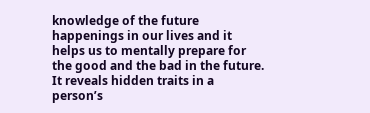knowledge of the future happenings in our lives and it helps us to mentally prepare for the good and the bad in the future. It reveals hidden traits in a person’s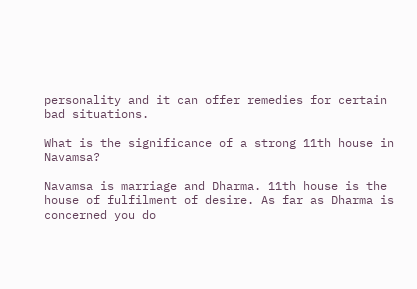personality and it can offer remedies for certain bad situations.

What is the significance of a strong 11th house in Navamsa?

Navamsa is marriage and Dharma. 11th house is the house of fulfilment of desire. As far as Dharma is concerned you do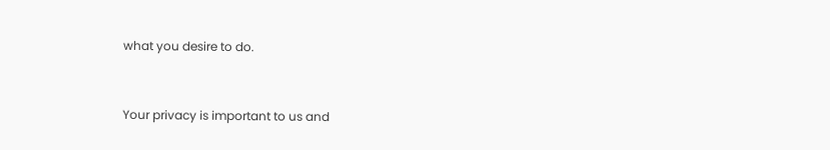what you desire to do.


Your privacy is important to us and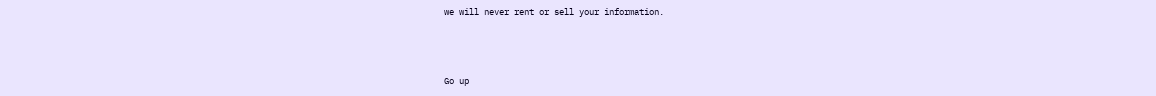we will never rent or sell your information.



Go up